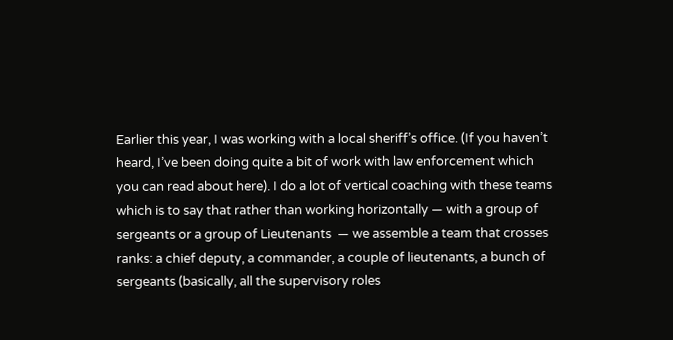Earlier this year, I was working with a local sheriff’s office. (If you haven’t heard, I’ve been doing quite a bit of work with law enforcement which you can read about here). I do a lot of vertical coaching with these teams which is to say that rather than working horizontally — with a group of sergeants or a group of Lieutenants  — we assemble a team that crosses ranks: a chief deputy, a commander, a couple of lieutenants, a bunch of sergeants (basically, all the supervisory roles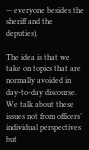— everyone besides the sheriff and the deputies).

The idea is that we take on topics that are normally avoided in day-to-day discourse. We talk about these issues not from officers’ individual perspectives but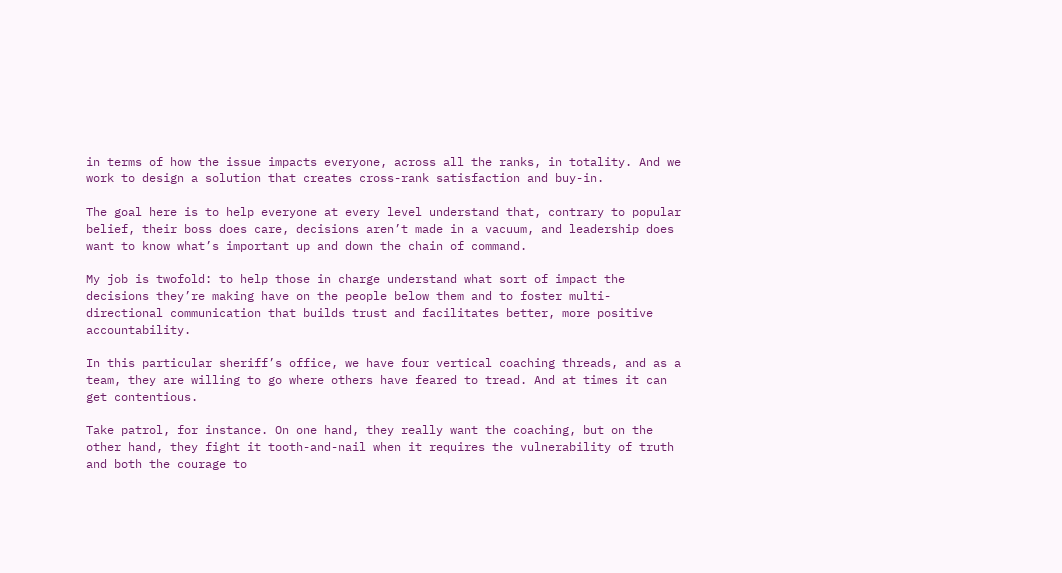in terms of how the issue impacts everyone, across all the ranks, in totality. And we work to design a solution that creates cross-rank satisfaction and buy-in.

The goal here is to help everyone at every level understand that, contrary to popular belief, their boss does care, decisions aren’t made in a vacuum, and leadership does want to know what’s important up and down the chain of command.

My job is twofold: to help those in charge understand what sort of impact the decisions they’re making have on the people below them and to foster multi-directional communication that builds trust and facilitates better, more positive accountability.

In this particular sheriff’s office, we have four vertical coaching threads, and as a team, they are willing to go where others have feared to tread. And at times it can get contentious.

Take patrol, for instance. On one hand, they really want the coaching, but on the other hand, they fight it tooth-and-nail when it requires the vulnerability of truth and both the courage to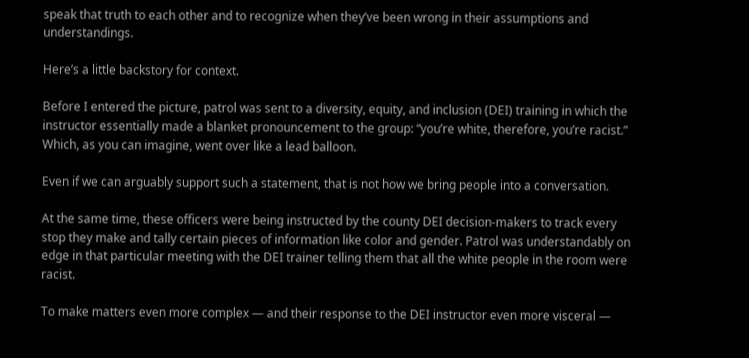speak that truth to each other and to recognize when they’ve been wrong in their assumptions and understandings.

Here’s a little backstory for context.

Before I entered the picture, patrol was sent to a diversity, equity, and inclusion (DEI) training in which the instructor essentially made a blanket pronouncement to the group: “you’re white, therefore, you’re racist.” Which, as you can imagine, went over like a lead balloon.

Even if we can arguably support such a statement, that is not how we bring people into a conversation.

At the same time, these officers were being instructed by the county DEI decision-makers to track every stop they make and tally certain pieces of information like color and gender. Patrol was understandably on edge in that particular meeting with the DEI trainer telling them that all the white people in the room were racist.

To make matters even more complex — and their response to the DEI instructor even more visceral —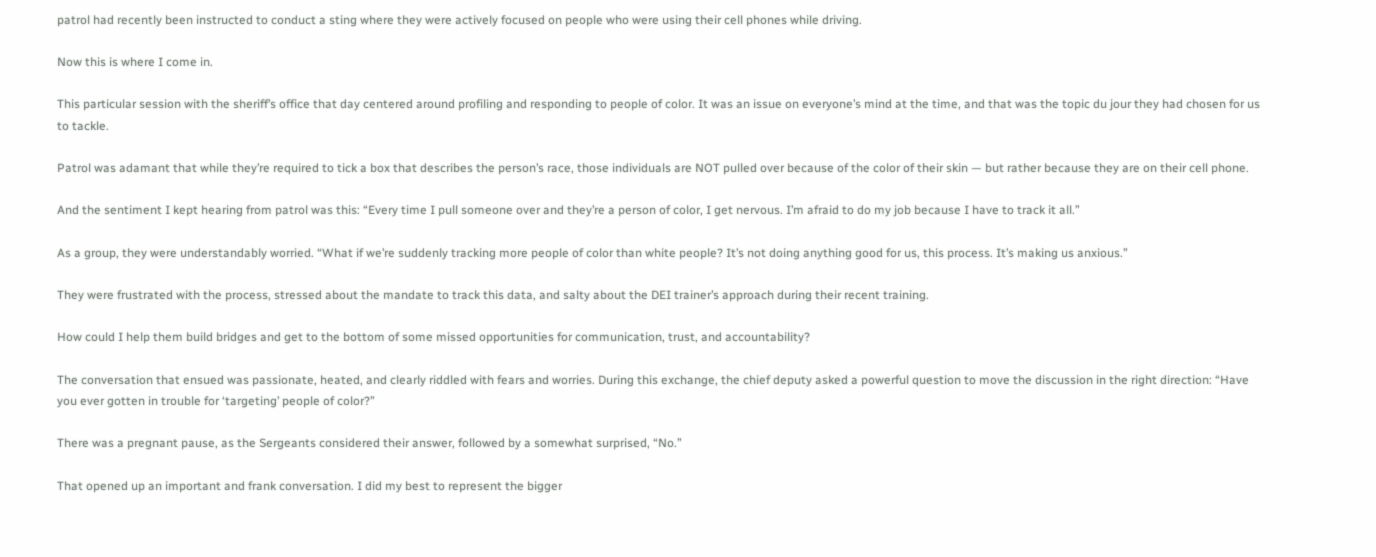patrol had recently been instructed to conduct a sting where they were actively focused on people who were using their cell phones while driving.

Now this is where I come in.

This particular session with the sheriff’s office that day centered around profiling and responding to people of color. It was an issue on everyone’s mind at the time, and that was the topic du jour they had chosen for us to tackle.

Patrol was adamant that while they’re required to tick a box that describes the person’s race, those individuals are NOT pulled over because of the color of their skin — but rather because they are on their cell phone.

And the sentiment I kept hearing from patrol was this: “Every time I pull someone over and they’re a person of color, I get nervous. I’m afraid to do my job because I have to track it all.”

As a group, they were understandably worried. “What if we’re suddenly tracking more people of color than white people? It’s not doing anything good for us, this process. It’s making us anxious.”

They were frustrated with the process, stressed about the mandate to track this data, and salty about the DEI trainer’s approach during their recent training.

How could I help them build bridges and get to the bottom of some missed opportunities for communication, trust, and accountability?

The conversation that ensued was passionate, heated, and clearly riddled with fears and worries. During this exchange, the chief deputy asked a powerful question to move the discussion in the right direction: “Have you ever gotten in trouble for ‘targeting’ people of color?”

There was a pregnant pause, as the Sergeants considered their answer, followed by a somewhat surprised, “No.”

That opened up an important and frank conversation. I did my best to represent the bigger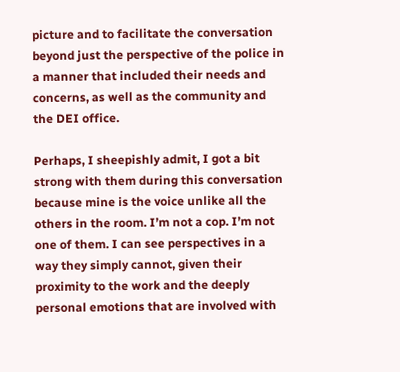picture and to facilitate the conversation beyond just the perspective of the police in a manner that included their needs and concerns, as well as the community and the DEI office.

Perhaps, I sheepishly admit, I got a bit strong with them during this conversation because mine is the voice unlike all the others in the room. I’m not a cop. I’m not one of them. I can see perspectives in a way they simply cannot, given their proximity to the work and the deeply personal emotions that are involved with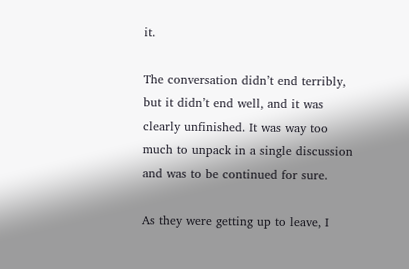it.

The conversation didn’t end terribly, but it didn’t end well, and it was clearly unfinished. It was way too much to unpack in a single discussion and was to be continued for sure.

As they were getting up to leave, I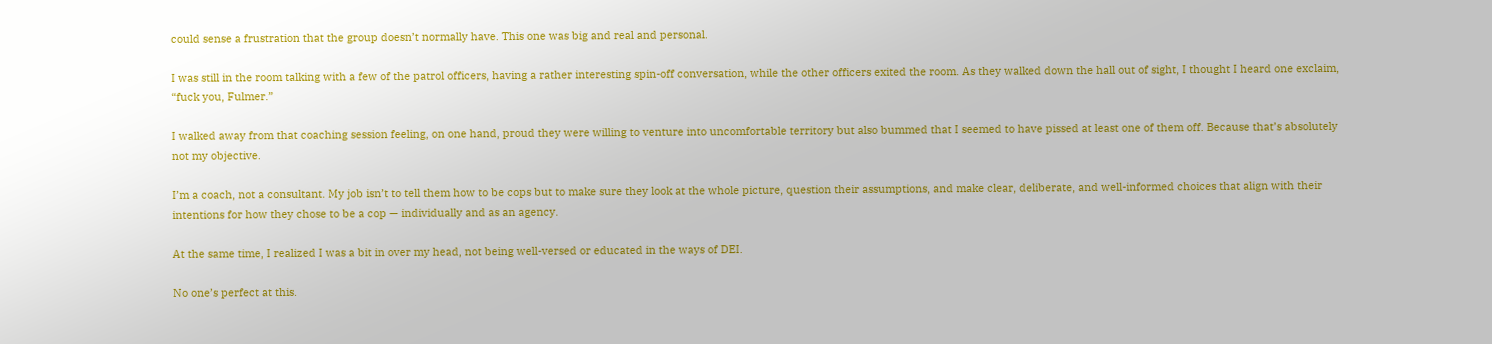could sense a frustration that the group doesn’t normally have. This one was big and real and personal.

I was still in the room talking with a few of the patrol officers, having a rather interesting spin-off conversation, while the other officers exited the room. As they walked down the hall out of sight, I thought I heard one exclaim, “fuck you, Fulmer.”

I walked away from that coaching session feeling, on one hand, proud they were willing to venture into uncomfortable territory but also bummed that I seemed to have pissed at least one of them off. Because that’s absolutely not my objective.

I’m a coach, not a consultant. My job isn’t to tell them how to be cops but to make sure they look at the whole picture, question their assumptions, and make clear, deliberate, and well-informed choices that align with their intentions for how they chose to be a cop — individually and as an agency.

At the same time, I realized I was a bit in over my head, not being well-versed or educated in the ways of DEI.

No one’s perfect at this.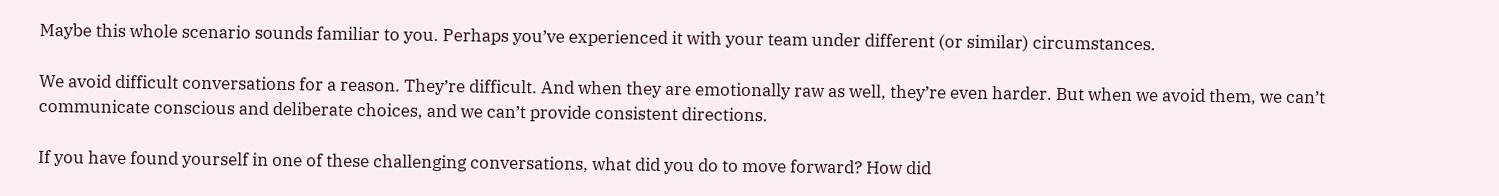Maybe this whole scenario sounds familiar to you. Perhaps you’ve experienced it with your team under different (or similar) circumstances.

We avoid difficult conversations for a reason. They’re difficult. And when they are emotionally raw as well, they’re even harder. But when we avoid them, we can’t communicate conscious and deliberate choices, and we can’t provide consistent directions.

If you have found yourself in one of these challenging conversations, what did you do to move forward? How did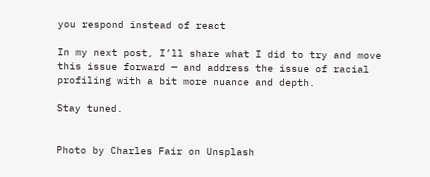you respond instead of react

In my next post, I’ll share what I did to try and move this issue forward — and address the issue of racial profiling with a bit more nuance and depth.

Stay tuned.


Photo by Charles Fair on Unsplash